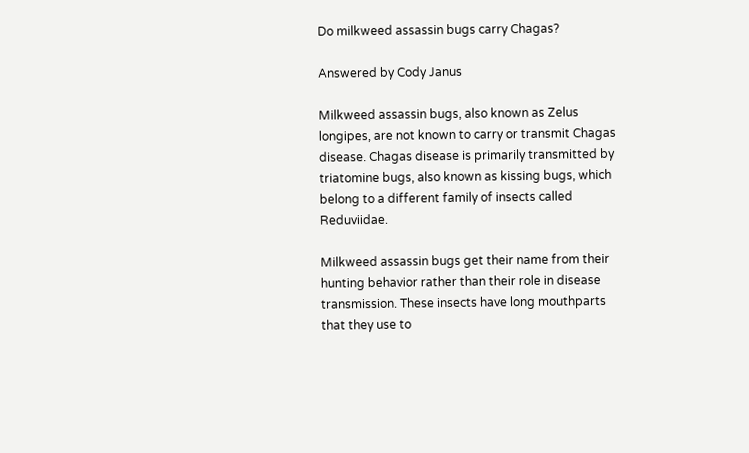Do milkweed assassin bugs carry Chagas?

Answered by Cody Janus

Milkweed assassin bugs, also known as Zelus longipes, are not known to carry or transmit Chagas disease. Chagas disease is primarily transmitted by triatomine bugs, also known as kissing bugs, which belong to a different family of insects called Reduviidae.

Milkweed assassin bugs get their name from their hunting behavior rather than their role in disease transmission. These insects have long mouthparts that they use to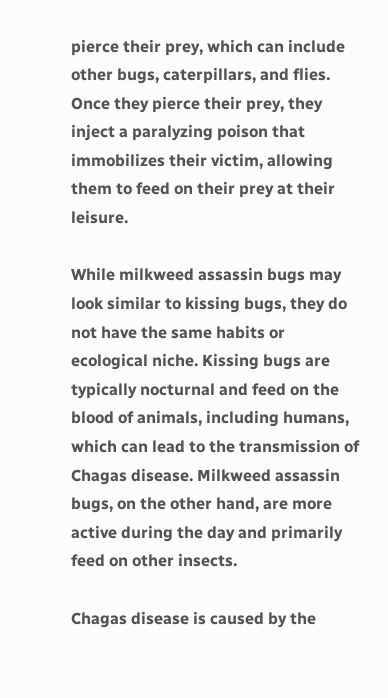pierce their prey, which can include other bugs, caterpillars, and flies. Once they pierce their prey, they inject a paralyzing poison that immobilizes their victim, allowing them to feed on their prey at their leisure.

While milkweed assassin bugs may look similar to kissing bugs, they do not have the same habits or ecological niche. Kissing bugs are typically nocturnal and feed on the blood of animals, including humans, which can lead to the transmission of Chagas disease. Milkweed assassin bugs, on the other hand, are more active during the day and primarily feed on other insects.

Chagas disease is caused by the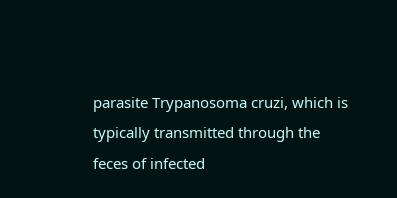parasite Trypanosoma cruzi, which is typically transmitted through the feces of infected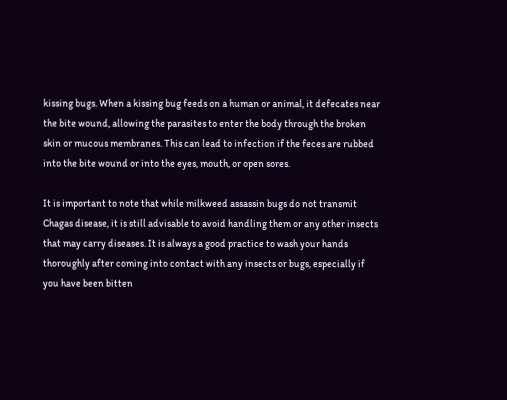kissing bugs. When a kissing bug feeds on a human or animal, it defecates near the bite wound, allowing the parasites to enter the body through the broken skin or mucous membranes. This can lead to infection if the feces are rubbed into the bite wound or into the eyes, mouth, or open sores.

It is important to note that while milkweed assassin bugs do not transmit Chagas disease, it is still advisable to avoid handling them or any other insects that may carry diseases. It is always a good practice to wash your hands thoroughly after coming into contact with any insects or bugs, especially if you have been bitten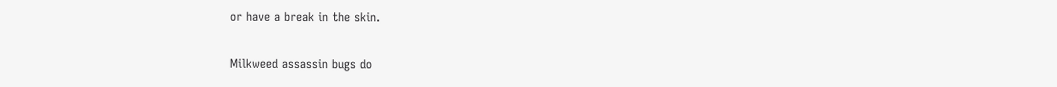or have a break in the skin.

Milkweed assassin bugs do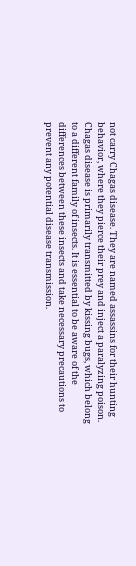not carry Chagas disease. They are named assassins for their hunting behavior, where they pierce their prey and inject a paralyzing poison. Chagas disease is primarily transmitted by kissing bugs, which belong to a different family of insects. It is essential to be aware of the differences between these insects and take necessary precautions to prevent any potential disease transmission.